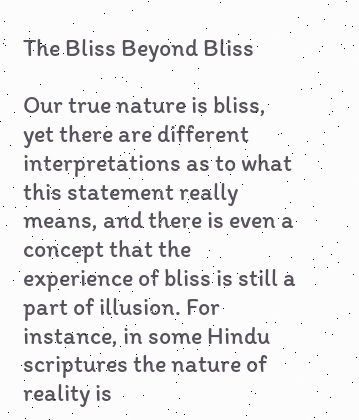The Bliss Beyond Bliss

Our true nature is bliss, yet there are different interpretations as to what this statement really means, and there is even a concept that the experience of bliss is still a part of illusion. For instance, in some Hindu scriptures the nature of reality is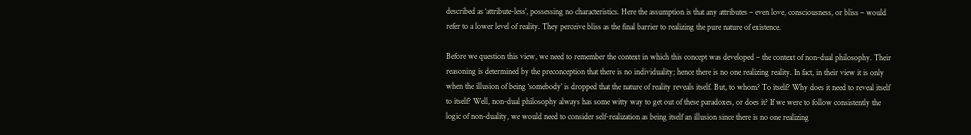described as ‘attribute-less’, possessing no characteristics. Here the assumption is that any attributes – even love, consciousness, or bliss – would refer to a lower level of reality. They perceive bliss as the final barrier to realizing the pure nature of existence.

Before we question this view, we need to remember the context in which this concept was developed – the context of non-dual philosophy. Their reasoning is determined by the preconception that there is no individuality; hence there is no one realizing reality. In fact, in their view it is only when the illusion of being ‘somebody’ is dropped that the nature of reality reveals itself. But, to whom? To itself? Why does it need to reveal itself to itself? Well, non-dual philosophy always has some witty way to get out of these paradoxes, or does it? If we were to follow consistently the logic of non-duality, we would need to consider self-realization as being itself an illusion since there is no one realizing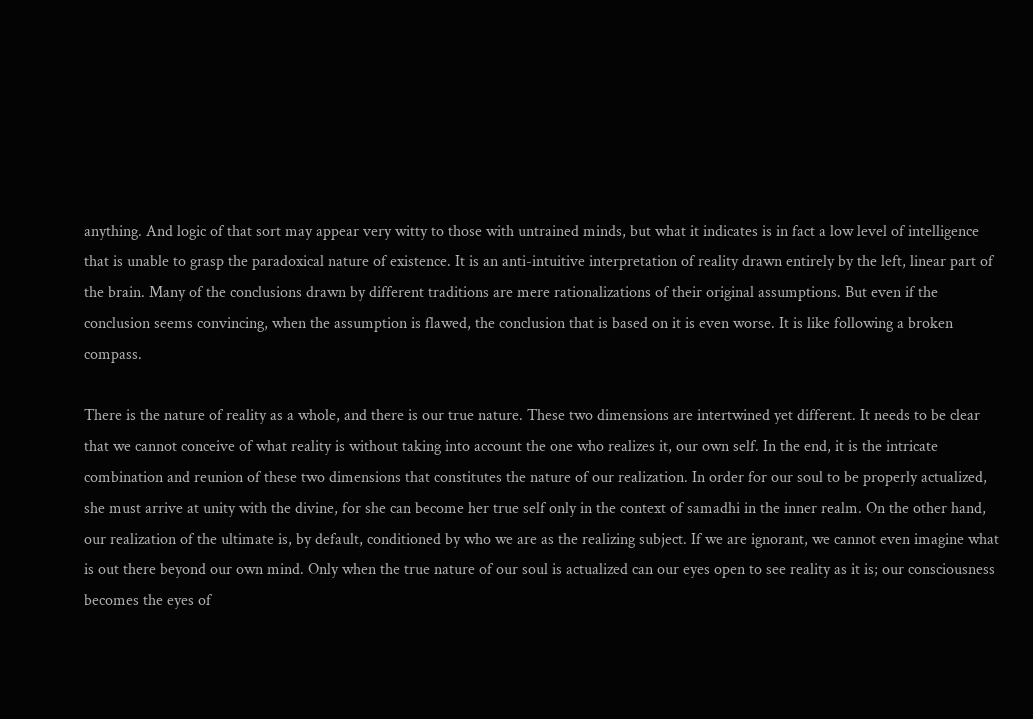anything. And logic of that sort may appear very witty to those with untrained minds, but what it indicates is in fact a low level of intelligence that is unable to grasp the paradoxical nature of existence. It is an anti-intuitive interpretation of reality drawn entirely by the left, linear part of the brain. Many of the conclusions drawn by different traditions are mere rationalizations of their original assumptions. But even if the conclusion seems convincing, when the assumption is flawed, the conclusion that is based on it is even worse. It is like following a broken compass.

There is the nature of reality as a whole, and there is our true nature. These two dimensions are intertwined yet different. It needs to be clear that we cannot conceive of what reality is without taking into account the one who realizes it, our own self. In the end, it is the intricate combination and reunion of these two dimensions that constitutes the nature of our realization. In order for our soul to be properly actualized, she must arrive at unity with the divine, for she can become her true self only in the context of samadhi in the inner realm. On the other hand, our realization of the ultimate is, by default, conditioned by who we are as the realizing subject. If we are ignorant, we cannot even imagine what is out there beyond our own mind. Only when the true nature of our soul is actualized can our eyes open to see reality as it is; our consciousness becomes the eyes of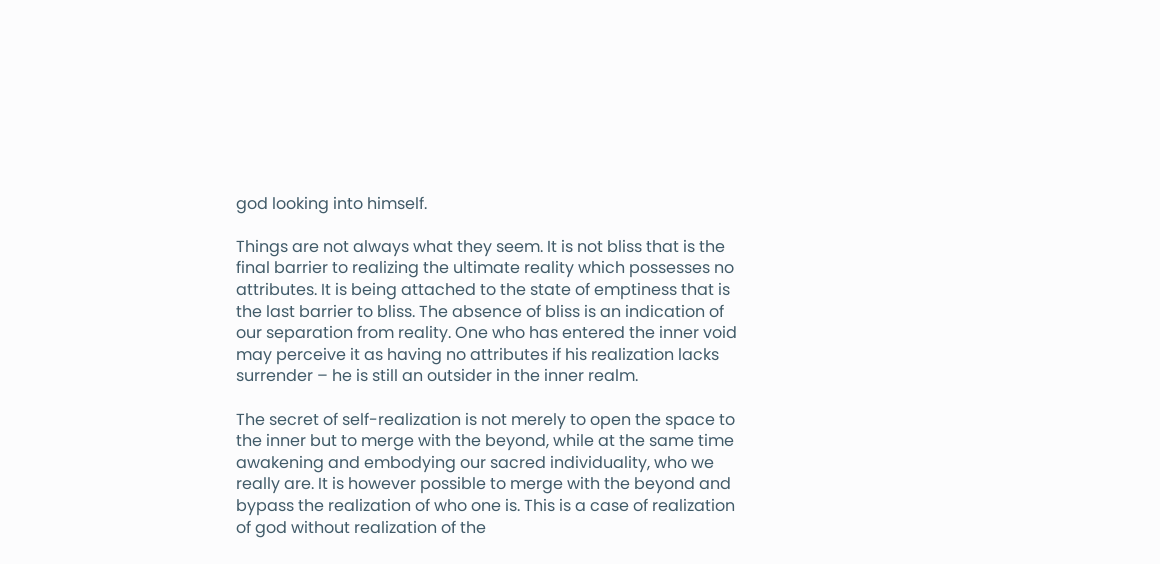god looking into himself.

Things are not always what they seem. It is not bliss that is the final barrier to realizing the ultimate reality which possesses no attributes. It is being attached to the state of emptiness that is the last barrier to bliss. The absence of bliss is an indication of our separation from reality. One who has entered the inner void may perceive it as having no attributes if his realization lacks surrender – he is still an outsider in the inner realm.

The secret of self-realization is not merely to open the space to the inner but to merge with the beyond, while at the same time awakening and embodying our sacred individuality, who we really are. It is however possible to merge with the beyond and bypass the realization of who one is. This is a case of realization of god without realization of the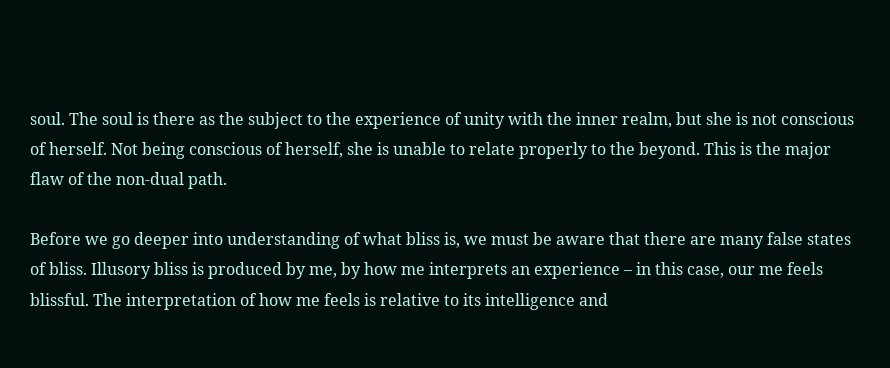soul. The soul is there as the subject to the experience of unity with the inner realm, but she is not conscious of herself. Not being conscious of herself, she is unable to relate properly to the beyond. This is the major flaw of the non-dual path.

Before we go deeper into understanding of what bliss is, we must be aware that there are many false states of bliss. Illusory bliss is produced by me, by how me interprets an experience – in this case, our me feels blissful. The interpretation of how me feels is relative to its intelligence and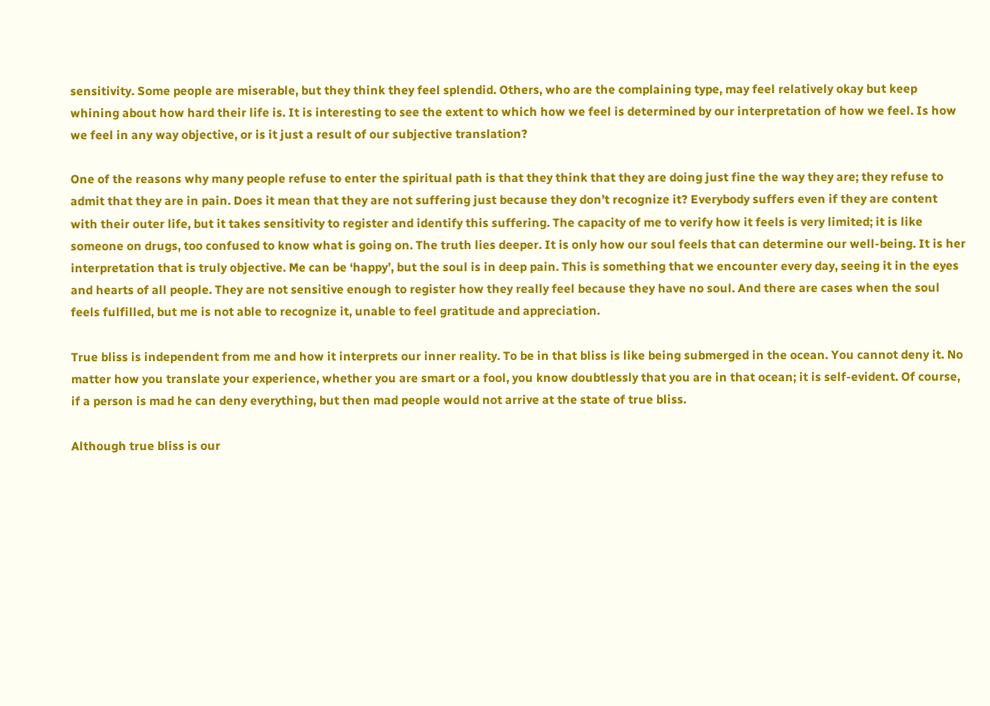sensitivity. Some people are miserable, but they think they feel splendid. Others, who are the complaining type, may feel relatively okay but keep whining about how hard their life is. It is interesting to see the extent to which how we feel is determined by our interpretation of how we feel. Is how we feel in any way objective, or is it just a result of our subjective translation?

One of the reasons why many people refuse to enter the spiritual path is that they think that they are doing just fine the way they are; they refuse to admit that they are in pain. Does it mean that they are not suffering just because they don’t recognize it? Everybody suffers even if they are content with their outer life, but it takes sensitivity to register and identify this suffering. The capacity of me to verify how it feels is very limited; it is like someone on drugs, too confused to know what is going on. The truth lies deeper. It is only how our soul feels that can determine our well-being. It is her interpretation that is truly objective. Me can be ‘happy’, but the soul is in deep pain. This is something that we encounter every day, seeing it in the eyes and hearts of all people. They are not sensitive enough to register how they really feel because they have no soul. And there are cases when the soul feels fulfilled, but me is not able to recognize it, unable to feel gratitude and appreciation.

True bliss is independent from me and how it interprets our inner reality. To be in that bliss is like being submerged in the ocean. You cannot deny it. No matter how you translate your experience, whether you are smart or a fool, you know doubtlessly that you are in that ocean; it is self-evident. Of course, if a person is mad he can deny everything, but then mad people would not arrive at the state of true bliss.

Although true bliss is our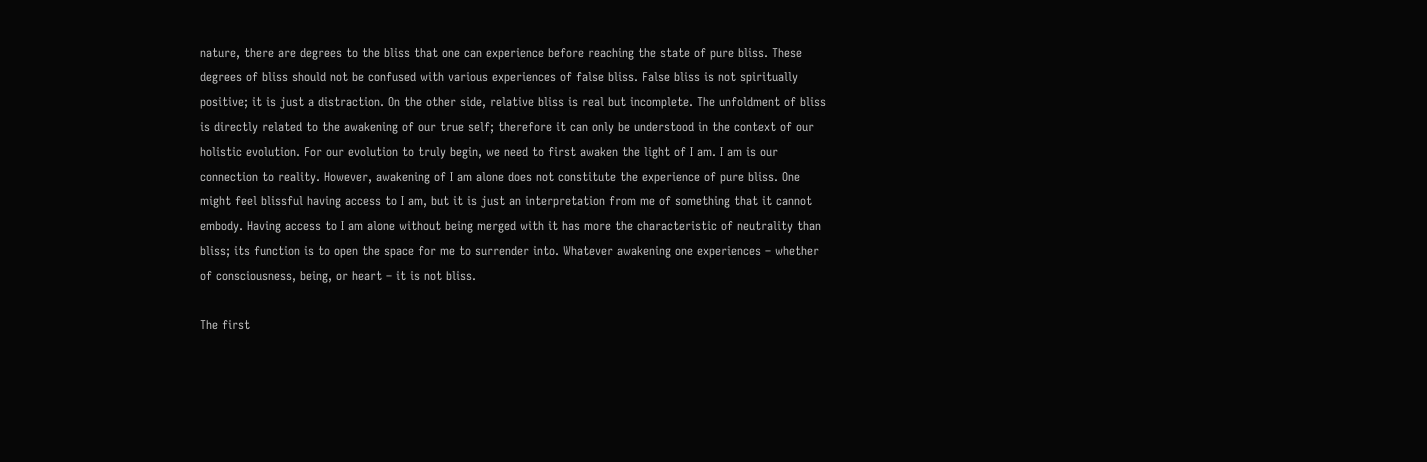nature, there are degrees to the bliss that one can experience before reaching the state of pure bliss. These degrees of bliss should not be confused with various experiences of false bliss. False bliss is not spiritually positive; it is just a distraction. On the other side, relative bliss is real but incomplete. The unfoldment of bliss is directly related to the awakening of our true self; therefore it can only be understood in the context of our holistic evolution. For our evolution to truly begin, we need to first awaken the light of I am. I am is our connection to reality. However, awakening of I am alone does not constitute the experience of pure bliss. One might feel blissful having access to I am, but it is just an interpretation from me of something that it cannot embody. Having access to I am alone without being merged with it has more the characteristic of neutrality than bliss; its function is to open the space for me to surrender into. Whatever awakening one experiences – whether of consciousness, being, or heart – it is not bliss.

The first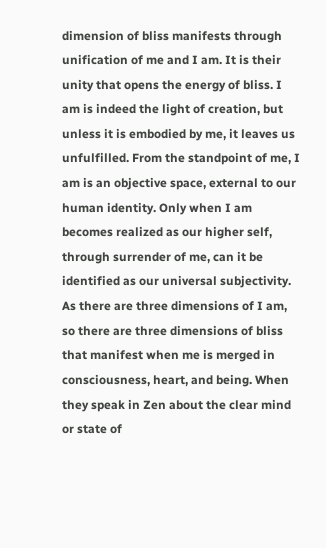dimension of bliss manifests through unification of me and I am. It is their unity that opens the energy of bliss. I am is indeed the light of creation, but unless it is embodied by me, it leaves us unfulfilled. From the standpoint of me, I am is an objective space, external to our human identity. Only when I am becomes realized as our higher self, through surrender of me, can it be identified as our universal subjectivity. As there are three dimensions of I am, so there are three dimensions of bliss that manifest when me is merged in consciousness, heart, and being. When they speak in Zen about the clear mind or state of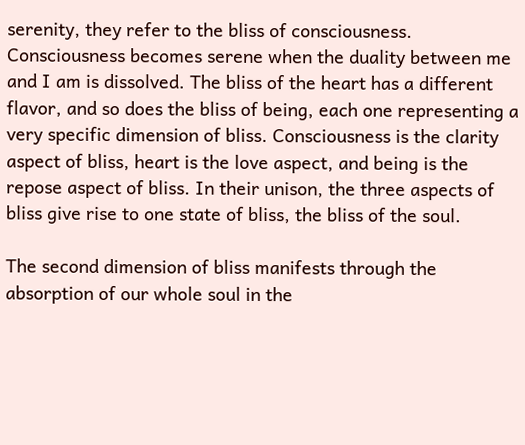serenity, they refer to the bliss of consciousness. Consciousness becomes serene when the duality between me and I am is dissolved. The bliss of the heart has a different flavor, and so does the bliss of being, each one representing a very specific dimension of bliss. Consciousness is the clarity aspect of bliss, heart is the love aspect, and being is the repose aspect of bliss. In their unison, the three aspects of bliss give rise to one state of bliss, the bliss of the soul.

The second dimension of bliss manifests through the absorption of our whole soul in the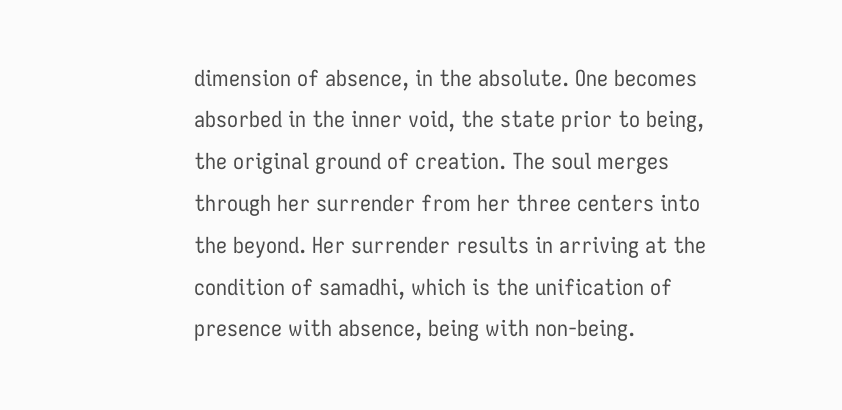dimension of absence, in the absolute. One becomes absorbed in the inner void, the state prior to being, the original ground of creation. The soul merges through her surrender from her three centers into the beyond. Her surrender results in arriving at the condition of samadhi, which is the unification of presence with absence, being with non-being.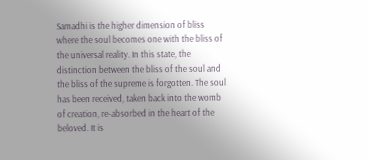Samadhi is the higher dimension of bliss where the soul becomes one with the bliss of the universal reality. In this state, the distinction between the bliss of the soul and the bliss of the supreme is forgotten. The soul has been received, taken back into the womb of creation, re-absorbed in the heart of the beloved. It is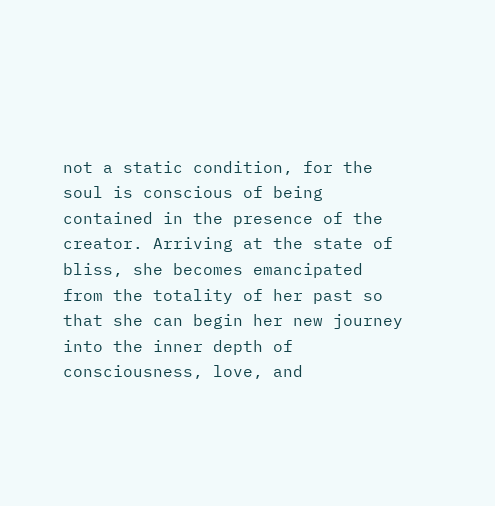not a static condition, for the soul is conscious of being contained in the presence of the creator. Arriving at the state of bliss, she becomes emancipated from the totality of her past so that she can begin her new journey into the inner depth of consciousness, love, and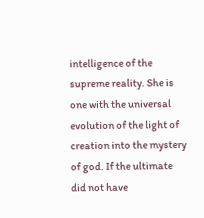intelligence of the supreme reality. She is one with the universal evolution of the light of creation into the mystery of god. If the ultimate did not have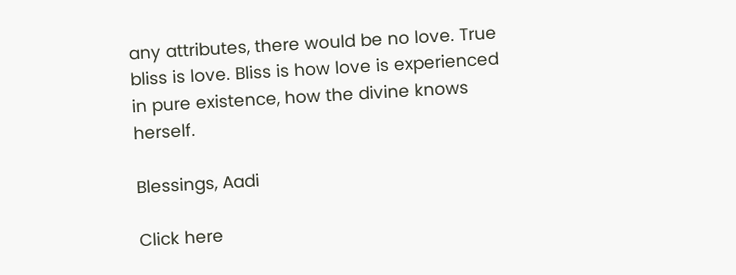any attributes, there would be no love. True bliss is love. Bliss is how love is experienced in pure existence, how the divine knows herself.

Blessings, Aadi

Click here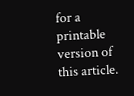for a printable version of this article.